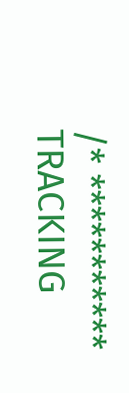/* *********** TRACKING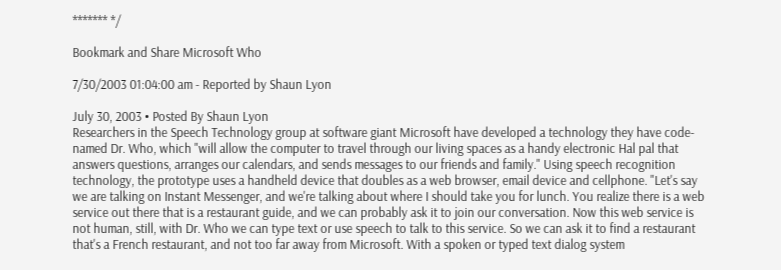******* */

Bookmark and Share Microsoft Who

7/30/2003 01:04:00 am - Reported by Shaun Lyon

July 30, 2003 • Posted By Shaun Lyon
Researchers in the Speech Technology group at software giant Microsoft have developed a technology they have code-named Dr. Who, which "will allow the computer to travel through our living spaces as a handy electronic Hal pal that answers questions, arranges our calendars, and sends messages to our friends and family." Using speech recognition technology, the prototype uses a handheld device that doubles as a web browser, email device and cellphone. "Let's say we are talking on Instant Messenger, and we're talking about where I should take you for lunch. You realize there is a web service out there that is a restaurant guide, and we can probably ask it to join our conversation. Now this web service is not human, still, with Dr. Who we can type text or use speech to talk to this service. So we can ask it to find a restaurant that's a French restaurant, and not too far away from Microsoft. With a spoken or typed text dialog system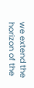we extend the horizon of the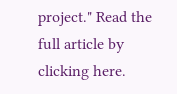project." Read the full article by clicking here.